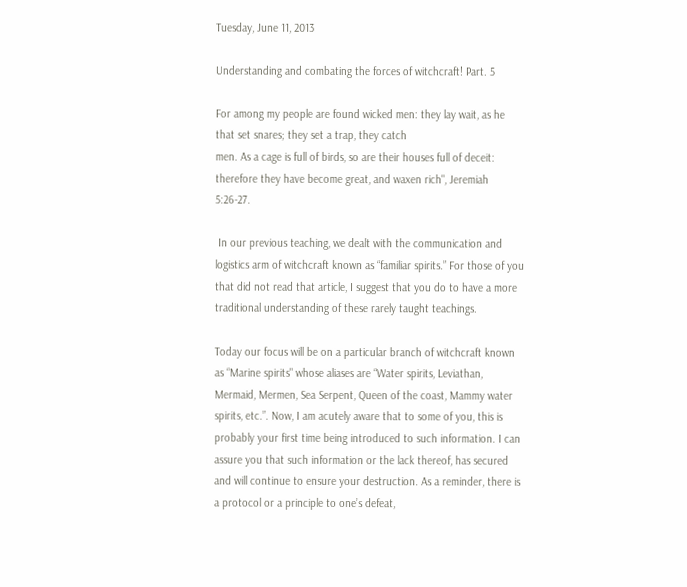Tuesday, June 11, 2013

Understanding and combating the forces of witchcraft! Part. 5

For among my people are found wicked men: they lay wait, as he that set snares; they set a trap, they catch
men. As a cage is full of birds, so are their houses full of deceit: therefore they have become great, and waxen rich", Jeremiah 5:26-27.

 In our previous teaching, we dealt with the communication and logistics arm of witchcraft known as “familiar spirits.” For those of you that did not read that article, I suggest that you do to have a more traditional understanding of these rarely taught teachings.

Today our focus will be on a particular branch of witchcraft known as “Marine spirits" whose aliases are “Water spirits, Leviathan, Mermaid, Mermen, Sea Serpent, Queen of the coast, Mammy water spirits, etc.”. Now, I am acutely aware that to some of you, this is probably your first time being introduced to such information. I can assure you that such information or the lack thereof, has secured and will continue to ensure your destruction. As a reminder, there is a protocol or a principle to one’s defeat,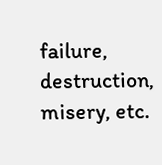failure, destruction, misery, etc.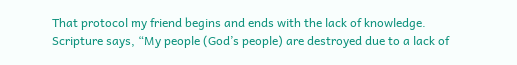That protocol my friend begins and ends with the lack of knowledge.  Scripture says, “My people (God’s people) are destroyed due to a lack of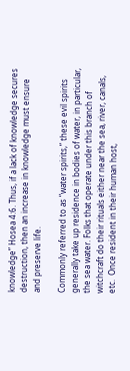knowledge” Hosea 4:6. Thus, if a lack of knowledge secures destruction, then an increase in knowledge must ensure and preserve life.

Commonly referred to as “water spirits,” these evil spirits generally take up residence in bodies of water, in particular, the sea water. Folks that operate under this branch of witchcraft do their rituals either near the sea, river, canals, etc.  Once resident in their human host,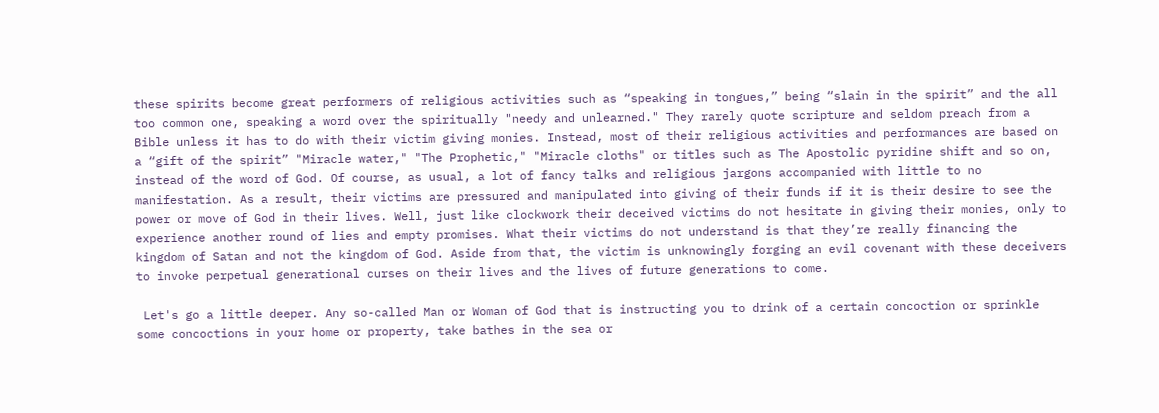these spirits become great performers of religious activities such as “speaking in tongues,” being “slain in the spirit” and the all too common one, speaking a word over the spiritually "needy and unlearned." They rarely quote scripture and seldom preach from a Bible unless it has to do with their victim giving monies. Instead, most of their religious activities and performances are based on a “gift of the spirit” "Miracle water," "The Prophetic," "Miracle cloths" or titles such as The Apostolic pyridine shift and so on, instead of the word of God. Of course, as usual, a lot of fancy talks and religious jargons accompanied with little to no manifestation. As a result, their victims are pressured and manipulated into giving of their funds if it is their desire to see the power or move of God in their lives. Well, just like clockwork their deceived victims do not hesitate in giving their monies, only to experience another round of lies and empty promises. What their victims do not understand is that they’re really financing the kingdom of Satan and not the kingdom of God. Aside from that, the victim is unknowingly forging an evil covenant with these deceivers to invoke perpetual generational curses on their lives and the lives of future generations to come.

 Let's go a little deeper. Any so-called Man or Woman of God that is instructing you to drink of a certain concoction or sprinkle some concoctions in your home or property, take bathes in the sea or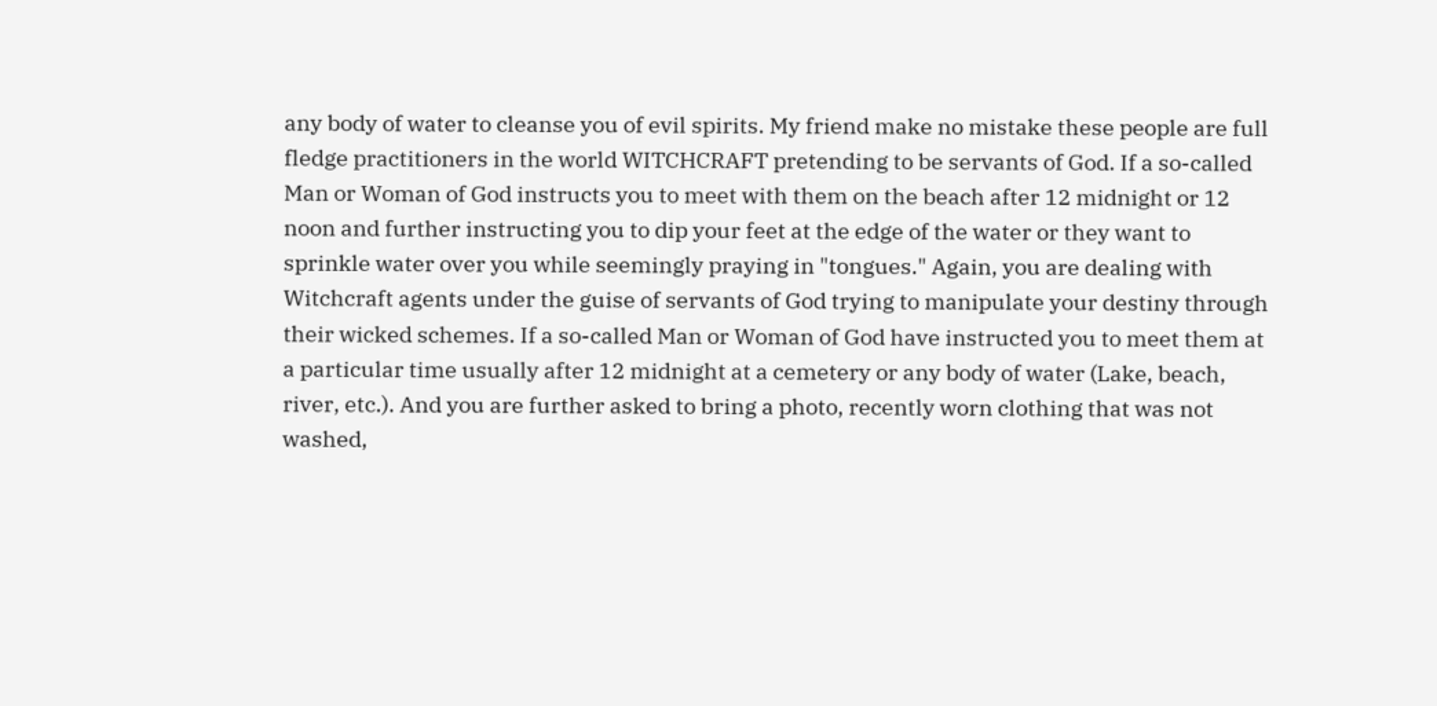any body of water to cleanse you of evil spirits. My friend make no mistake these people are full fledge practitioners in the world WITCHCRAFT pretending to be servants of God. If a so-called Man or Woman of God instructs you to meet with them on the beach after 12 midnight or 12 noon and further instructing you to dip your feet at the edge of the water or they want to sprinkle water over you while seemingly praying in "tongues." Again, you are dealing with Witchcraft agents under the guise of servants of God trying to manipulate your destiny through their wicked schemes. If a so-called Man or Woman of God have instructed you to meet them at a particular time usually after 12 midnight at a cemetery or any body of water (Lake, beach, river, etc.). And you are further asked to bring a photo, recently worn clothing that was not washed,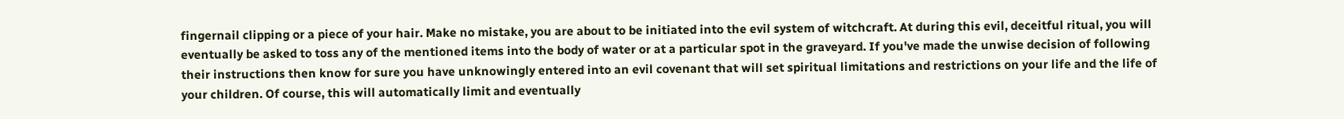fingernail clipping or a piece of your hair. Make no mistake, you are about to be initiated into the evil system of witchcraft. At during this evil, deceitful ritual, you will eventually be asked to toss any of the mentioned items into the body of water or at a particular spot in the graveyard. If you've made the unwise decision of following their instructions then know for sure you have unknowingly entered into an evil covenant that will set spiritual limitations and restrictions on your life and the life of your children. Of course, this will automatically limit and eventually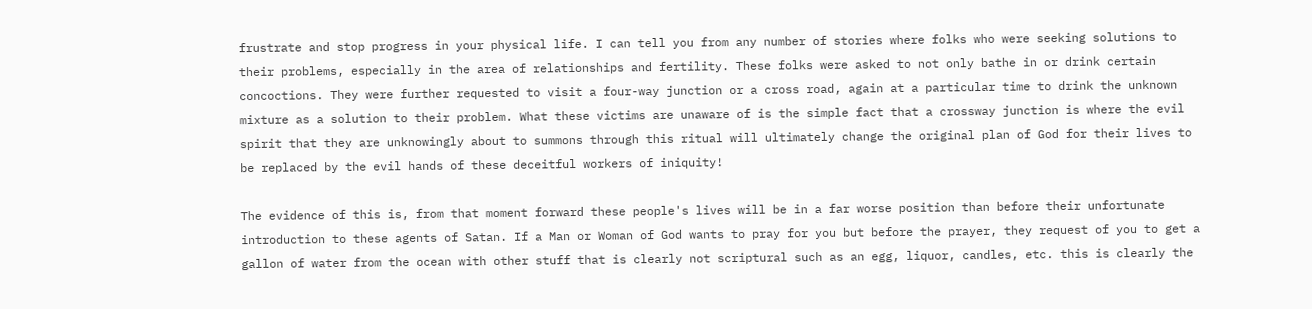frustrate and stop progress in your physical life. I can tell you from any number of stories where folks who were seeking solutions to their problems, especially in the area of relationships and fertility. These folks were asked to not only bathe in or drink certain concoctions. They were further requested to visit a four-way junction or a cross road, again at a particular time to drink the unknown mixture as a solution to their problem. What these victims are unaware of is the simple fact that a crossway junction is where the evil spirit that they are unknowingly about to summons through this ritual will ultimately change the original plan of God for their lives to be replaced by the evil hands of these deceitful workers of iniquity!

The evidence of this is, from that moment forward these people's lives will be in a far worse position than before their unfortunate introduction to these agents of Satan. If a Man or Woman of God wants to pray for you but before the prayer, they request of you to get a gallon of water from the ocean with other stuff that is clearly not scriptural such as an egg, liquor, candles, etc. this is clearly the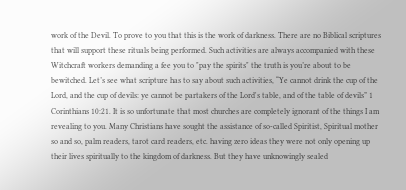work of the Devil. To prove to you that this is the work of darkness. There are no Biblical scriptures that will support these rituals being performed. Such activities are always accompanied with these Witchcraft workers demanding a fee you to "pay the spirits" the truth is you’re about to be bewitched. Let’s see what scripture has to say about such activities, “Ye cannot drink the cup of the Lord, and the cup of devils: ye cannot be partakers of the Lord's table, and of the table of devils” 1 Corinthians 10:21. It is so unfortunate that most churches are completely ignorant of the things I am revealing to you. Many Christians have sought the assistance of so-called Spiritist, Spiritual mother so and so, palm readers, tarot card readers, etc. having zero ideas they were not only opening up their lives spiritually to the kingdom of darkness. But they have unknowingly sealed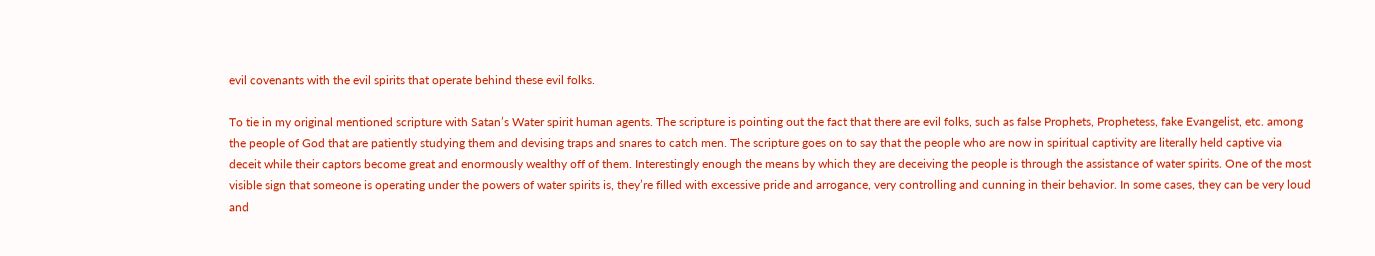evil covenants with the evil spirits that operate behind these evil folks.

To tie in my original mentioned scripture with Satan’s Water spirit human agents. The scripture is pointing out the fact that there are evil folks, such as false Prophets, Prophetess, fake Evangelist, etc. among the people of God that are patiently studying them and devising traps and snares to catch men. The scripture goes on to say that the people who are now in spiritual captivity are literally held captive via deceit while their captors become great and enormously wealthy off of them. Interestingly enough the means by which they are deceiving the people is through the assistance of water spirits. One of the most visible sign that someone is operating under the powers of water spirits is, they’re filled with excessive pride and arrogance, very controlling and cunning in their behavior. In some cases, they can be very loud and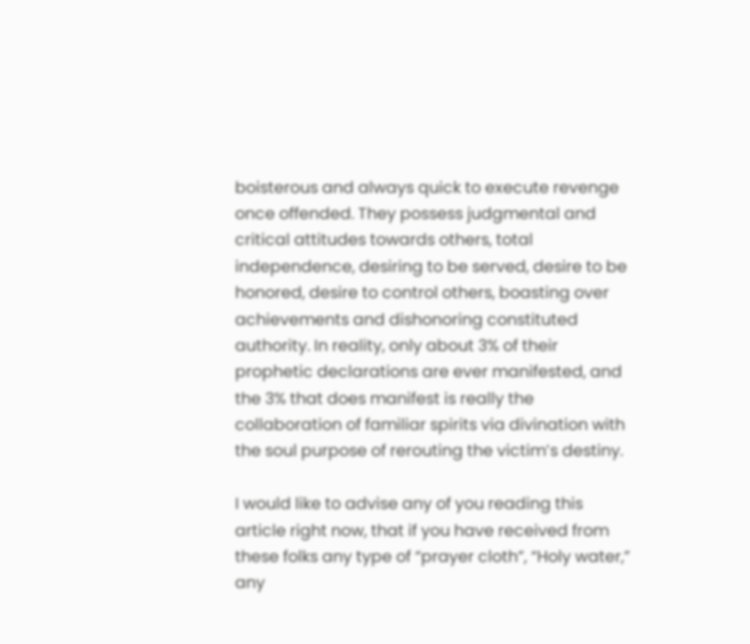boisterous and always quick to execute revenge once offended. They possess judgmental and critical attitudes towards others, total independence, desiring to be served, desire to be honored, desire to control others, boasting over achievements and dishonoring constituted authority. In reality, only about 3% of their prophetic declarations are ever manifested, and the 3% that does manifest is really the collaboration of familiar spirits via divination with the soul purpose of rerouting the victim’s destiny.

I would like to advise any of you reading this article right now, that if you have received from these folks any type of “prayer cloth”, “Holy water,” any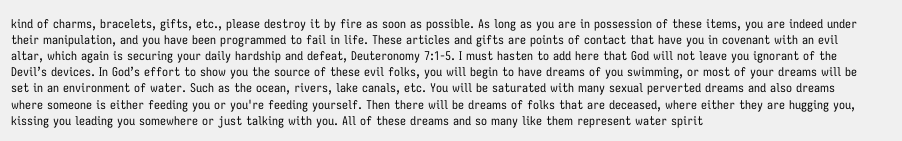kind of charms, bracelets, gifts, etc., please destroy it by fire as soon as possible. As long as you are in possession of these items, you are indeed under their manipulation, and you have been programmed to fail in life. These articles and gifts are points of contact that have you in covenant with an evil altar, which again is securing your daily hardship and defeat, Deuteronomy 7:1-5. I must hasten to add here that God will not leave you ignorant of the Devil’s devices. In God’s effort to show you the source of these evil folks, you will begin to have dreams of you swimming, or most of your dreams will be set in an environment of water. Such as the ocean, rivers, lake canals, etc. You will be saturated with many sexual perverted dreams and also dreams where someone is either feeding you or you're feeding yourself. Then there will be dreams of folks that are deceased, where either they are hugging you, kissing you leading you somewhere or just talking with you. All of these dreams and so many like them represent water spirit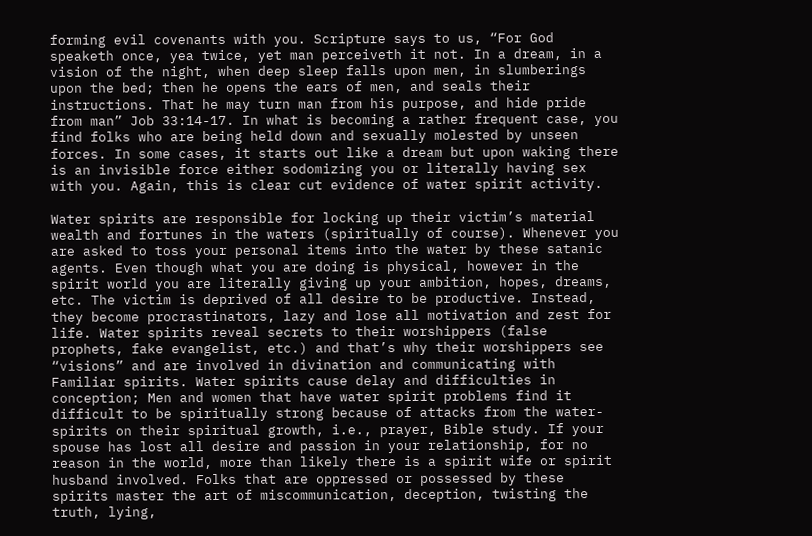forming evil covenants with you. Scripture says to us, “For God speaketh once, yea twice, yet man perceiveth it not. In a dream, in a vision of the night, when deep sleep falls upon men, in slumberings upon the bed; then he opens the ears of men, and seals their instructions. That he may turn man from his purpose, and hide pride from man” Job 33:14-17. In what is becoming a rather frequent case, you find folks who are being held down and sexually molested by unseen forces. In some cases, it starts out like a dream but upon waking there is an invisible force either sodomizing you or literally having sex with you. Again, this is clear cut evidence of water spirit activity.

Water spirits are responsible for locking up their victim’s material wealth and fortunes in the waters (spiritually of course). Whenever you are asked to toss your personal items into the water by these satanic agents. Even though what you are doing is physical, however in the spirit world you are literally giving up your ambition, hopes, dreams, etc. The victim is deprived of all desire to be productive. Instead, they become procrastinators, lazy and lose all motivation and zest for life. Water spirits reveal secrets to their worshippers (false prophets, fake evangelist, etc.) and that’s why their worshippers see “visions” and are involved in divination and communicating with Familiar spirits. Water spirits cause delay and difficulties in conception; Men and women that have water spirit problems find it difficult to be spiritually strong because of attacks from the water-spirits on their spiritual growth, i.e., prayer, Bible study. If your spouse has lost all desire and passion in your relationship, for no reason in the world, more than likely there is a spirit wife or spirit husband involved. Folks that are oppressed or possessed by these spirits master the art of miscommunication, deception, twisting the truth, lying,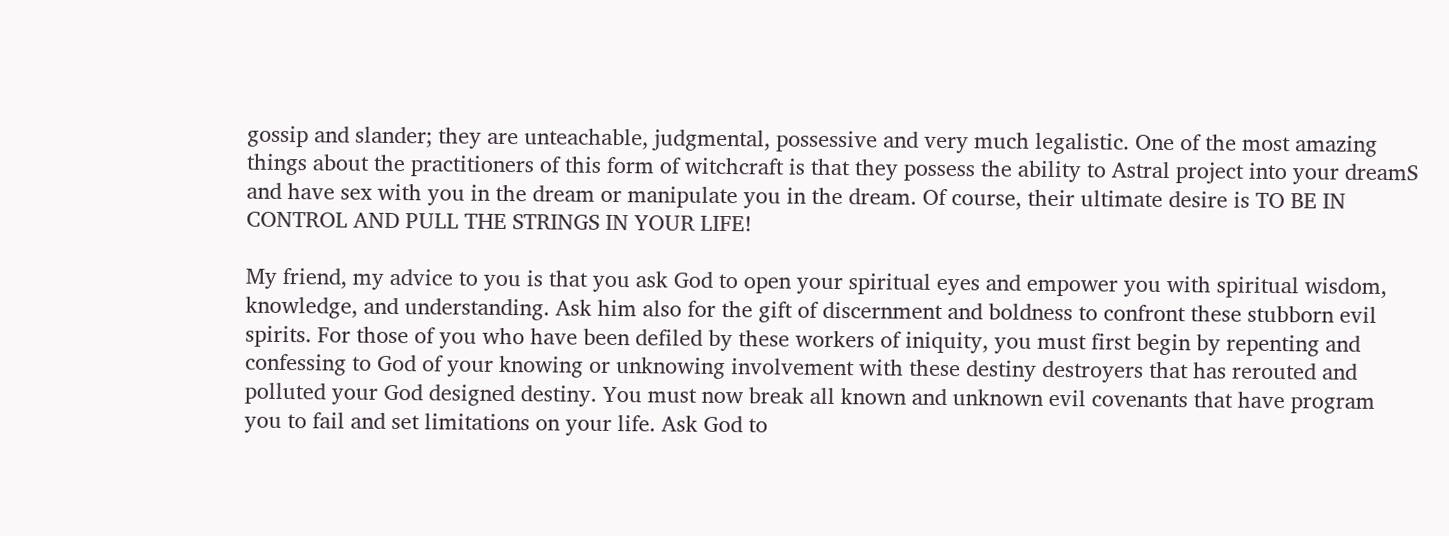gossip and slander; they are unteachable, judgmental, possessive and very much legalistic. One of the most amazing things about the practitioners of this form of witchcraft is that they possess the ability to Astral project into your dreamS and have sex with you in the dream or manipulate you in the dream. Of course, their ultimate desire is TO BE IN CONTROL AND PULL THE STRINGS IN YOUR LIFE!

My friend, my advice to you is that you ask God to open your spiritual eyes and empower you with spiritual wisdom, knowledge, and understanding. Ask him also for the gift of discernment and boldness to confront these stubborn evil spirits. For those of you who have been defiled by these workers of iniquity, you must first begin by repenting and confessing to God of your knowing or unknowing involvement with these destiny destroyers that has rerouted and polluted your God designed destiny. You must now break all known and unknown evil covenants that have program you to fail and set limitations on your life. Ask God to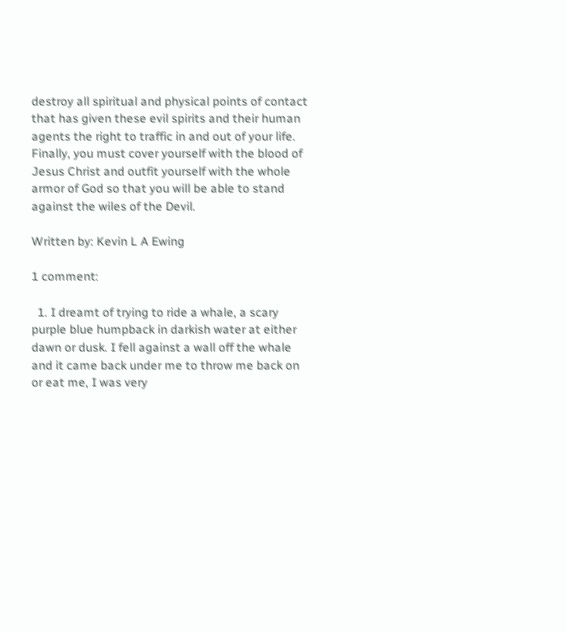destroy all spiritual and physical points of contact that has given these evil spirits and their human agents the right to traffic in and out of your life. Finally, you must cover yourself with the blood of Jesus Christ and outfit yourself with the whole armor of God so that you will be able to stand against the wiles of the Devil.

Written by: Kevin L A Ewing

1 comment:

  1. I dreamt of trying to ride a whale, a scary purple blue humpback in darkish water at either dawn or dusk. I fell against a wall off the whale and it came back under me to throw me back on or eat me, I was very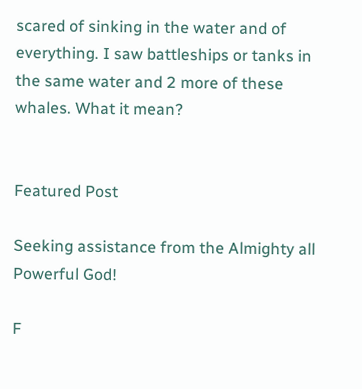scared of sinking in the water and of everything. I saw battleships or tanks in the same water and 2 more of these whales. What it mean?


Featured Post

Seeking assistance from the Almighty all Powerful God!

F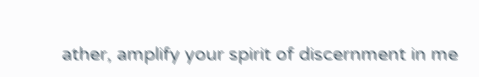ather, amplify your spirit of discernment in me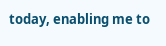today, enabling me to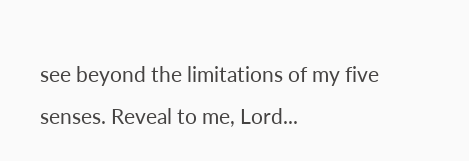see beyond the limitations of my five senses. Reveal to me, Lord...